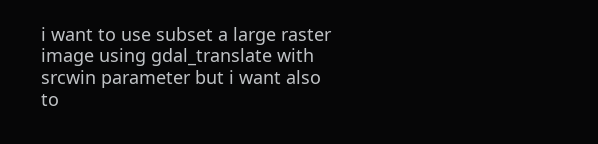i want to use subset a large raster image using gdal_translate with srcwin parameter but i want also to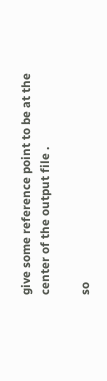give some reference point to be at the center of the output file .

so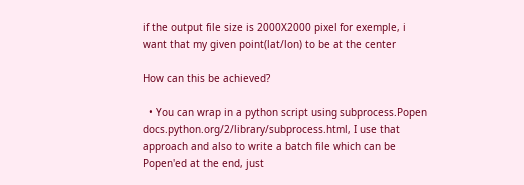if the output file size is 2000X2000 pixel for exemple, i want that my given point(lat/lon) to be at the center

How can this be achieved?

  • You can wrap in a python script using subprocess.Popen docs.python.org/2/library/subprocess.html, I use that approach and also to write a batch file which can be Popen'ed at the end, just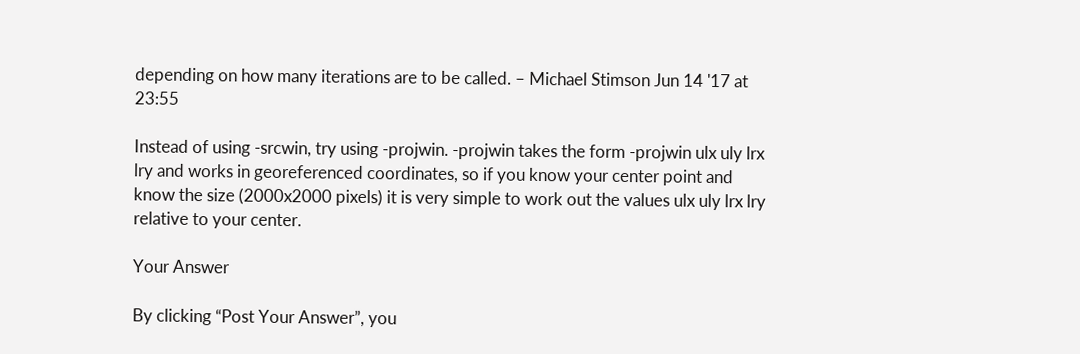depending on how many iterations are to be called. – Michael Stimson Jun 14 '17 at 23:55

Instead of using -srcwin, try using -projwin. -projwin takes the form -projwin ulx uly lrx lry and works in georeferenced coordinates, so if you know your center point and know the size (2000x2000 pixels) it is very simple to work out the values ulx uly lrx lry relative to your center.

Your Answer

By clicking “Post Your Answer”, you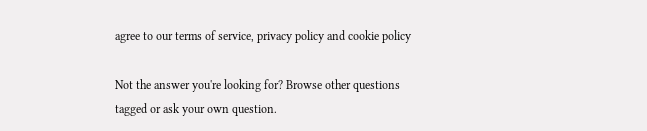agree to our terms of service, privacy policy and cookie policy

Not the answer you're looking for? Browse other questions tagged or ask your own question.